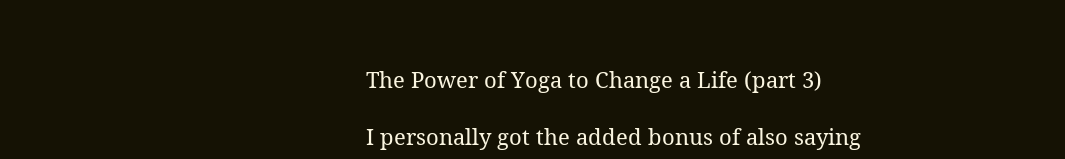The Power of Yoga to Change a Life (part 3)

I personally got the added bonus of also saying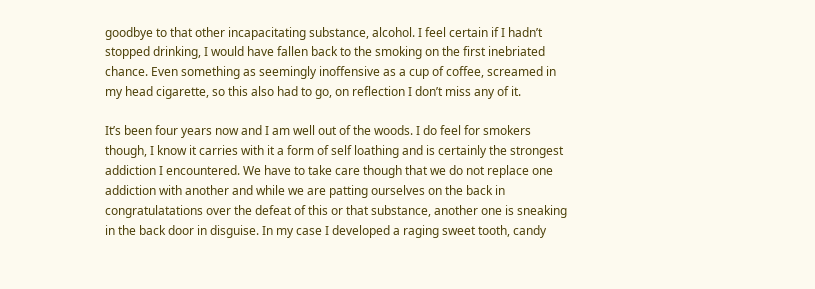goodbye to that other incapacitating substance, alcohol. I feel certain if I hadn’t stopped drinking, I would have fallen back to the smoking on the first inebriated chance. Even something as seemingly inoffensive as a cup of coffee, screamed in my head cigarette, so this also had to go, on reflection I don’t miss any of it.

It’s been four years now and I am well out of the woods. I do feel for smokers though, I know it carries with it a form of self loathing and is certainly the strongest addiction I encountered. We have to take care though that we do not replace one addiction with another and while we are patting ourselves on the back in congratulatations over the defeat of this or that substance, another one is sneaking in the back door in disguise. In my case I developed a raging sweet tooth, candy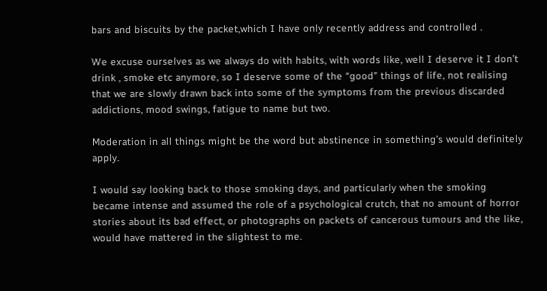bars and biscuits by the packet,which I have only recently address and controlled .

We excuse ourselves as we always do with habits, with words like, well I deserve it I don’t drink , smoke etc anymore, so I deserve some of the “good” things of life, not realising that we are slowly drawn back into some of the symptoms from the previous discarded addictions, mood swings, fatigue to name but two.

Moderation in all things might be the word but abstinence in something’s would definitely apply.

I would say looking back to those smoking days, and particularly when the smoking became intense and assumed the role of a psychological crutch, that no amount of horror stories about its bad effect, or photographs on packets of cancerous tumours and the like, would have mattered in the slightest to me.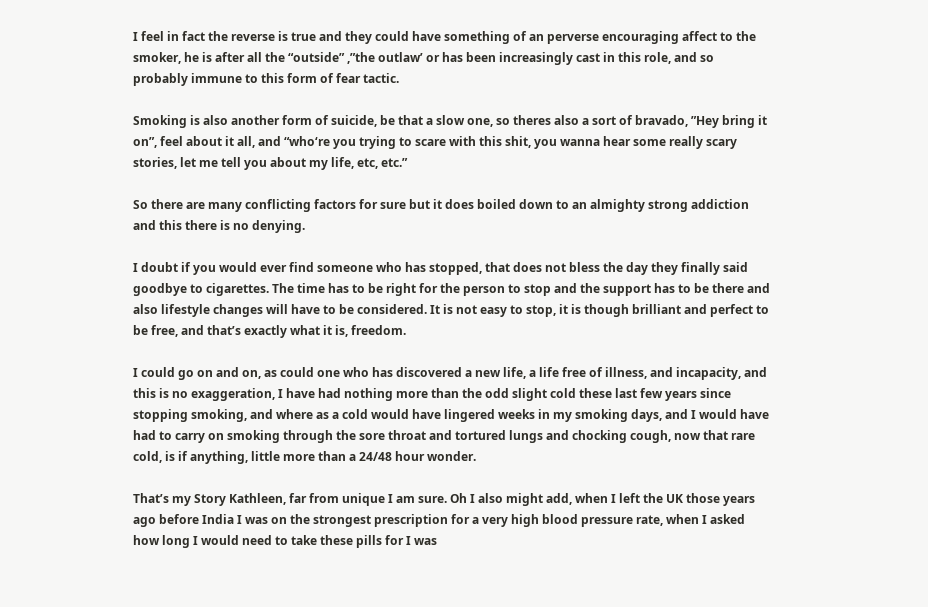I feel in fact the reverse is true and they could have something of an perverse encouraging affect to the smoker, he is after all the “outside” ,”the outlaw’ or has been increasingly cast in this role, and so probably immune to this form of fear tactic.

Smoking is also another form of suicide, be that a slow one, so theres also a sort of bravado, ”Hey bring it on”, feel about it all, and “who‘re you trying to scare with this shit, you wanna hear some really scary stories, let me tell you about my life, etc, etc.”

So there are many conflicting factors for sure but it does boiled down to an almighty strong addiction and this there is no denying.

I doubt if you would ever find someone who has stopped, that does not bless the day they finally said goodbye to cigarettes. The time has to be right for the person to stop and the support has to be there and also lifestyle changes will have to be considered. It is not easy to stop, it is though brilliant and perfect to be free, and that’s exactly what it is, freedom.

I could go on and on, as could one who has discovered a new life, a life free of illness, and incapacity, and this is no exaggeration, I have had nothing more than the odd slight cold these last few years since stopping smoking, and where as a cold would have lingered weeks in my smoking days, and I would have had to carry on smoking through the sore throat and tortured lungs and chocking cough, now that rare cold, is if anything, little more than a 24/48 hour wonder.

That’s my Story Kathleen, far from unique I am sure. Oh I also might add, when I left the UK those years ago before India I was on the strongest prescription for a very high blood pressure rate, when I asked how long I would need to take these pills for I was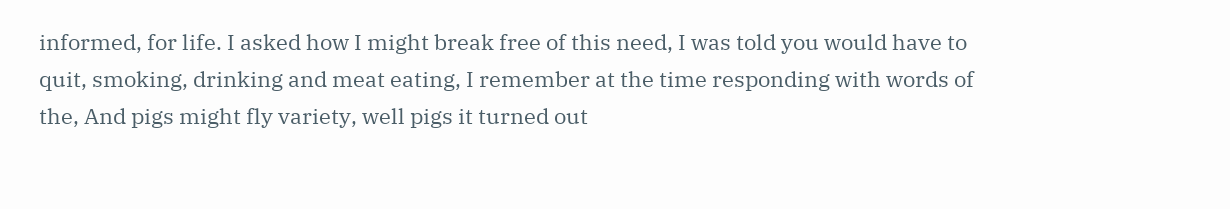informed, for life. I asked how I might break free of this need, I was told you would have to quit, smoking, drinking and meat eating, I remember at the time responding with words of the, And pigs might fly variety, well pigs it turned out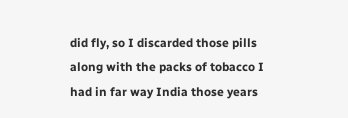did fly, so I discarded those pills along with the packs of tobacco I had in far way India those years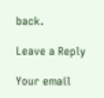back.

Leave a Reply

Your email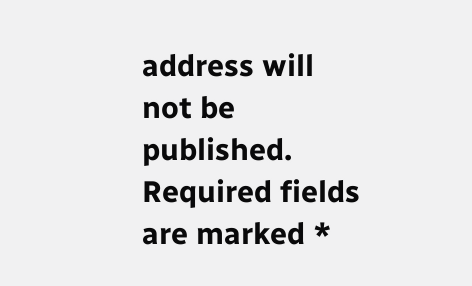address will not be published. Required fields are marked *